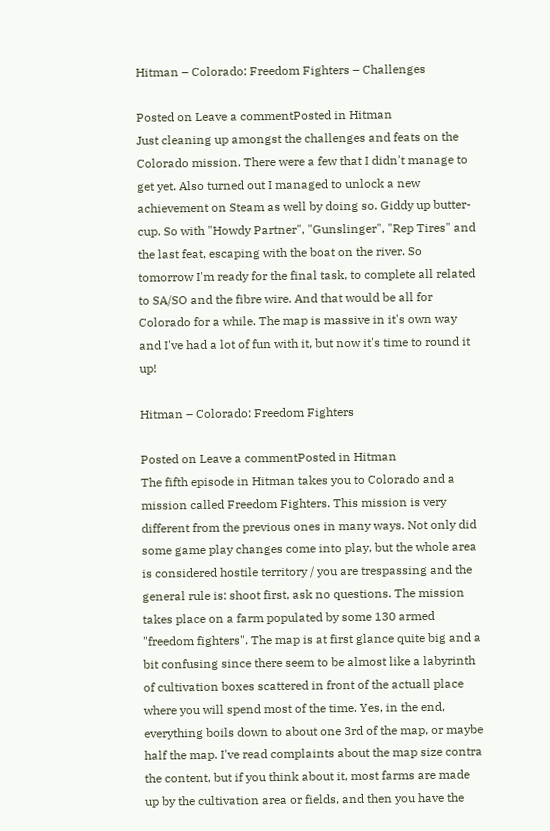Hitman – Colorado: Freedom Fighters – Challenges

Posted on Leave a commentPosted in Hitman
Just cleaning up amongst the challenges and feats on the Colorado mission. There were a few that I didn't manage to get yet. Also turned out I managed to unlock a new achievement on Steam as well by doing so. Giddy up butter-cup. So with "Howdy Partner", "Gunslinger", "Rep Tires" and the last feat, escaping with the boat on the river. So tomorrow I'm ready for the final task, to complete all related to SA/SO and the fibre wire. And that would be all for Colorado for a while. The map is massive in it's own way and I've had a lot of fun with it, but now it's time to round it up!

Hitman – Colorado: Freedom Fighters

Posted on Leave a commentPosted in Hitman
The fifth episode in Hitman takes you to Colorado and a mission called Freedom Fighters. This mission is very different from the previous ones in many ways. Not only did some game play changes come into play, but the whole area is considered hostile territory / you are trespassing and the general rule is: shoot first, ask no questions. The mission takes place on a farm populated by some 130 armed "freedom fighters". The map is at first glance quite big and a bit confusing since there seem to be almost like a labyrinth of cultivation boxes scattered in front of the actuall place where you will spend most of the time. Yes, in the end, everything boils down to about one 3rd of the map, or maybe half the map. I've read complaints about the map size contra the content, but if you think about it, most farms are made up by the cultivation area or fields, and then you have the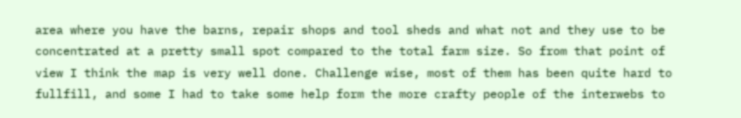area where you have the barns, repair shops and tool sheds and what not and they use to be concentrated at a pretty small spot compared to the total farm size. So from that point of view I think the map is very well done. Challenge wise, most of them has been quite hard to fullfill, and some I had to take some help form the more crafty people of the interwebs to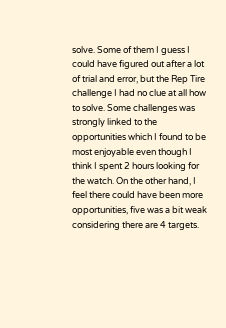solve. Some of them I guess I could have figured out after a lot of trial and error, but the Rep Tire challenge I had no clue at all how to solve. Some challenges was strongly linked to the opportunities which I found to be most enjoyable even though I think I spent 2 hours looking for the watch. On the other hand, I feel there could have been more opportunities, five was a bit weak considering there are 4 targets.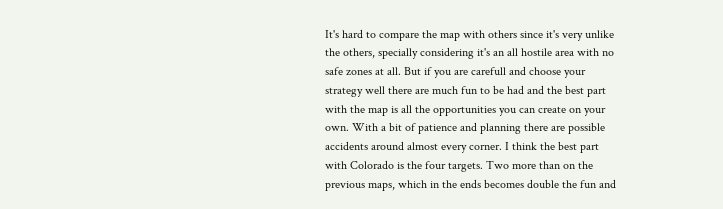It's hard to compare the map with others since it's very unlike the others, specially considering it's an all hostile area with no safe zones at all. But if you are carefull and choose your strategy well there are much fun to be had and the best part with the map is all the opportunities you can create on your own. With a bit of patience and planning there are possible accidents around almost every corner. I think the best part with Colorado is the four targets. Two more than on the previous maps, which in the ends becomes double the fun and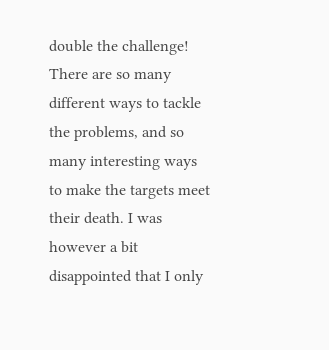double the challenge! There are so many different ways to tackle the problems, and so many interesting ways to make the targets meet their death. I was however a bit disappointed that I only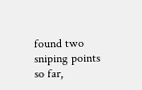found two sniping points so far,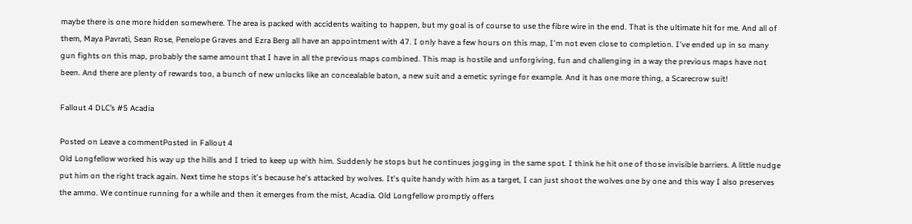maybe there is one more hidden somewhere. The area is packed with accidents waiting to happen, but my goal is of course to use the fibre wire in the end. That is the ultimate hit for me. And all of them, Maya Pavrati, Sean Rose, Penelope Graves and Ezra Berg all have an appointment with 47. I only have a few hours on this map, I'm not even close to completion. I've ended up in so many gun fights on this map, probably the same amount that I have in all the previous maps combined. This map is hostile and unforgiving, fun and challenging in a way the previous maps have not been. And there are plenty of rewards too, a bunch of new unlocks like an concealable baton, a new suit and a emetic syringe for example. And it has one more thing, a Scarecrow suit!

Fallout 4 DLC’s #5 Acadia

Posted on Leave a commentPosted in Fallout 4
Old Longfellow worked his way up the hills and I tried to keep up with him. Suddenly he stops but he continues jogging in the same spot. I think he hit one of those invisible barriers. A little nudge put him on the right track again. Next time he stops it's because he's attacked by wolves. It's quite handy with him as a target, I can just shoot the wolves one by one and this way I also preserves the ammo. We continue running for a while and then it emerges from the mist, Acadia. Old Longfellow promptly offers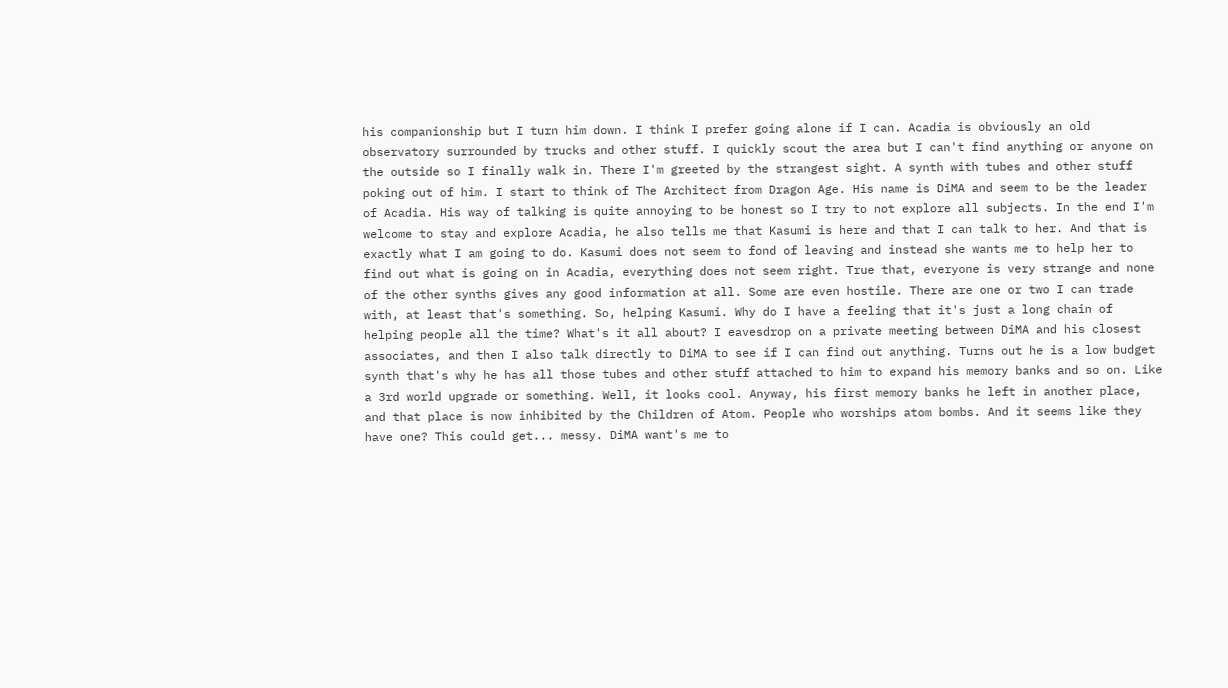his companionship but I turn him down. I think I prefer going alone if I can. Acadia is obviously an old observatory surrounded by trucks and other stuff. I quickly scout the area but I can't find anything or anyone on the outside so I finally walk in. There I'm greeted by the strangest sight. A synth with tubes and other stuff poking out of him. I start to think of The Architect from Dragon Age. His name is DiMA and seem to be the leader of Acadia. His way of talking is quite annoying to be honest so I try to not explore all subjects. In the end I'm welcome to stay and explore Acadia, he also tells me that Kasumi is here and that I can talk to her. And that is exactly what I am going to do. Kasumi does not seem to fond of leaving and instead she wants me to help her to find out what is going on in Acadia, everything does not seem right. True that, everyone is very strange and none of the other synths gives any good information at all. Some are even hostile. There are one or two I can trade with, at least that's something. So, helping Kasumi. Why do I have a feeling that it's just a long chain of helping people all the time? What's it all about? I eavesdrop on a private meeting between DiMA and his closest associates, and then I also talk directly to DiMA to see if I can find out anything. Turns out he is a low budget synth that's why he has all those tubes and other stuff attached to him to expand his memory banks and so on. Like a 3rd world upgrade or something. Well, it looks cool. Anyway, his first memory banks he left in another place, and that place is now inhibited by the Children of Atom. People who worships atom bombs. And it seems like they have one? This could get... messy. DiMA want's me to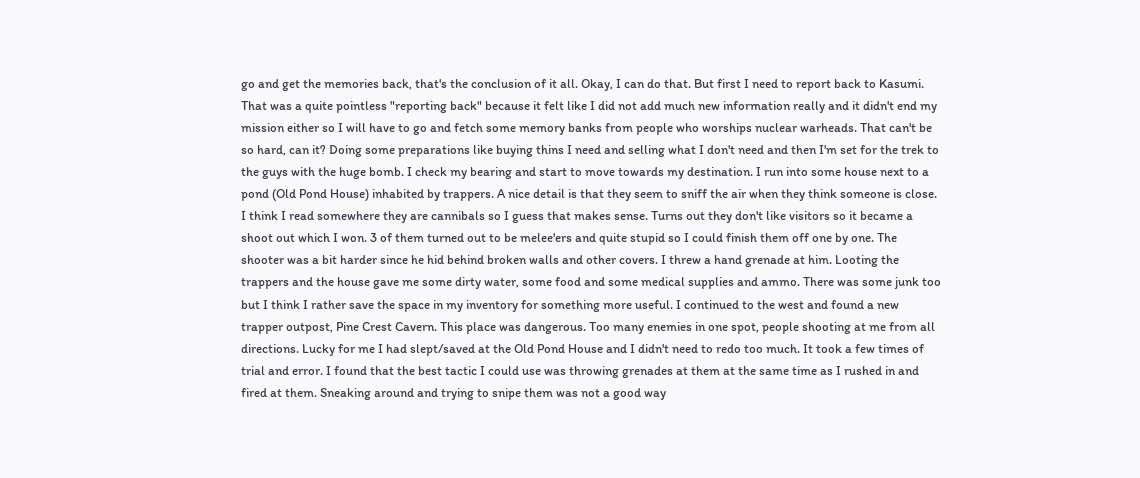go and get the memories back, that's the conclusion of it all. Okay, I can do that. But first I need to report back to Kasumi. That was a quite pointless "reporting back" because it felt like I did not add much new information really and it didn't end my mission either so I will have to go and fetch some memory banks from people who worships nuclear warheads. That can't be so hard, can it? Doing some preparations like buying thins I need and selling what I don't need and then I'm set for the trek to the guys with the huge bomb. I check my bearing and start to move towards my destination. I run into some house next to a pond (Old Pond House) inhabited by trappers. A nice detail is that they seem to sniff the air when they think someone is close. I think I read somewhere they are cannibals so I guess that makes sense. Turns out they don't like visitors so it became a shoot out which I won. 3 of them turned out to be melee'ers and quite stupid so I could finish them off one by one. The shooter was a bit harder since he hid behind broken walls and other covers. I threw a hand grenade at him. Looting the trappers and the house gave me some dirty water, some food and some medical supplies and ammo. There was some junk too but I think I rather save the space in my inventory for something more useful. I continued to the west and found a new trapper outpost, Pine Crest Cavern. This place was dangerous. Too many enemies in one spot, people shooting at me from all directions. Lucky for me I had slept/saved at the Old Pond House and I didn't need to redo too much. It took a few times of trial and error. I found that the best tactic I could use was throwing grenades at them at the same time as I rushed in and fired at them. Sneaking around and trying to snipe them was not a good way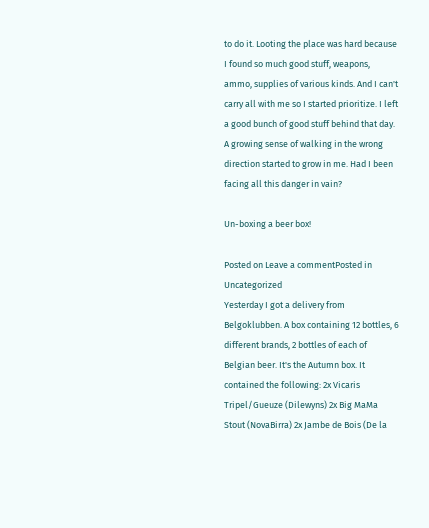to do it. Looting the place was hard because I found so much good stuff, weapons, ammo, supplies of various kinds. And I can't carry all with me so I started prioritize. I left a good bunch of good stuff behind that day. A growing sense of walking in the wrong direction started to grow in me. Had I been facing all this danger in vain?

Un-boxing a beer box!

Posted on Leave a commentPosted in Uncategorized
Yesterday I got a delivery from Belgoklubben. A box containing 12 bottles, 6 different brands, 2 bottles of each of Belgian beer. It's the Autumn box. It contained the following: 2x Vicaris Tripel/Gueuze (Dilewyns) 2x Big MaMa Stout (NovaBirra) 2x Jambe de Bois (De la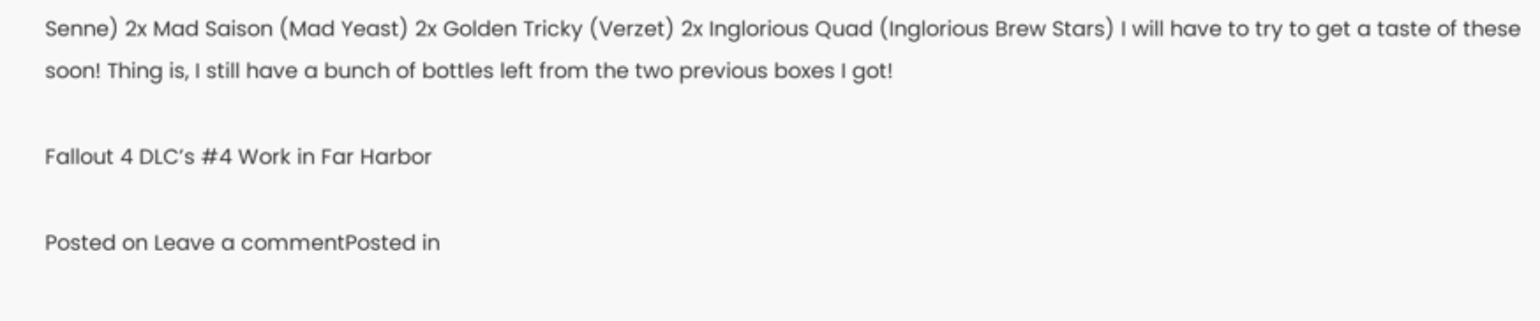Senne) 2x Mad Saison (Mad Yeast) 2x Golden Tricky (Verzet) 2x Inglorious Quad (Inglorious Brew Stars) I will have to try to get a taste of these soon! Thing is, I still have a bunch of bottles left from the two previous boxes I got!

Fallout 4 DLC’s #4 Work in Far Harbor

Posted on Leave a commentPosted in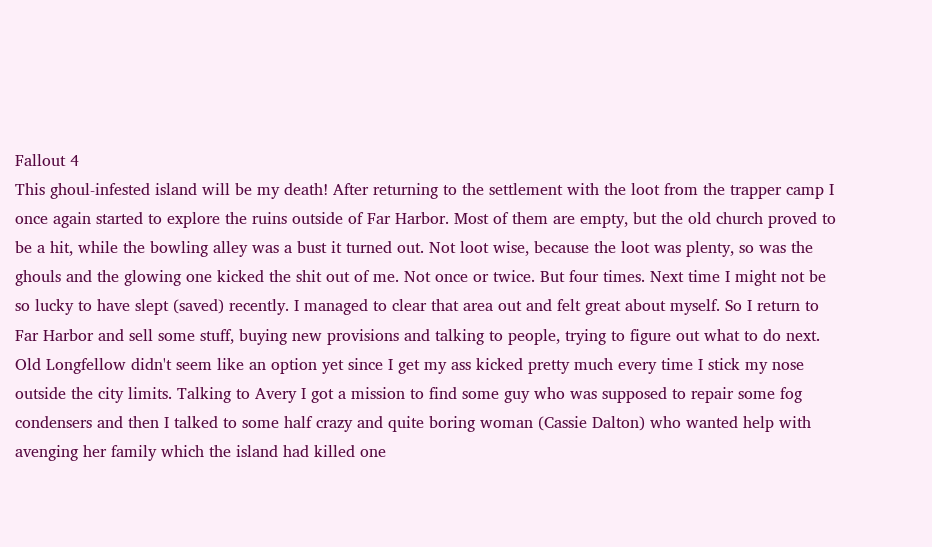Fallout 4
This ghoul-infested island will be my death! After returning to the settlement with the loot from the trapper camp I once again started to explore the ruins outside of Far Harbor. Most of them are empty, but the old church proved to be a hit, while the bowling alley was a bust it turned out. Not loot wise, because the loot was plenty, so was the ghouls and the glowing one kicked the shit out of me. Not once or twice. But four times. Next time I might not be so lucky to have slept (saved) recently. I managed to clear that area out and felt great about myself. So I return to Far Harbor and sell some stuff, buying new provisions and talking to people, trying to figure out what to do next. Old Longfellow didn't seem like an option yet since I get my ass kicked pretty much every time I stick my nose outside the city limits. Talking to Avery I got a mission to find some guy who was supposed to repair some fog condensers and then I talked to some half crazy and quite boring woman (Cassie Dalton) who wanted help with avenging her family which the island had killed one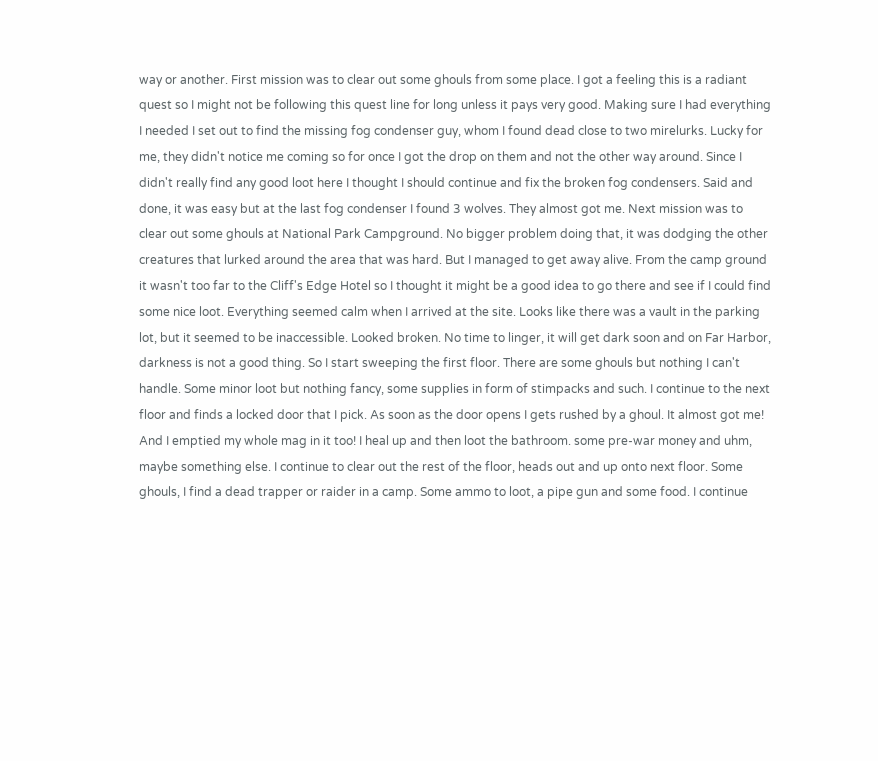way or another. First mission was to clear out some ghouls from some place. I got a feeling this is a radiant quest so I might not be following this quest line for long unless it pays very good. Making sure I had everything I needed I set out to find the missing fog condenser guy, whom I found dead close to two mirelurks. Lucky for me, they didn't notice me coming so for once I got the drop on them and not the other way around. Since I didn't really find any good loot here I thought I should continue and fix the broken fog condensers. Said and done, it was easy but at the last fog condenser I found 3 wolves. They almost got me. Next mission was to clear out some ghouls at National Park Campground. No bigger problem doing that, it was dodging the other creatures that lurked around the area that was hard. But I managed to get away alive. From the camp ground it wasn't too far to the Cliff's Edge Hotel so I thought it might be a good idea to go there and see if I could find some nice loot. Everything seemed calm when I arrived at the site. Looks like there was a vault in the parking lot, but it seemed to be inaccessible. Looked broken. No time to linger, it will get dark soon and on Far Harbor, darkness is not a good thing. So I start sweeping the first floor. There are some ghouls but nothing I can't handle. Some minor loot but nothing fancy, some supplies in form of stimpacks and such. I continue to the next floor and finds a locked door that I pick. As soon as the door opens I gets rushed by a ghoul. It almost got me! And I emptied my whole mag in it too! I heal up and then loot the bathroom. some pre-war money and uhm, maybe something else. I continue to clear out the rest of the floor, heads out and up onto next floor. Some ghouls, I find a dead trapper or raider in a camp. Some ammo to loot, a pipe gun and some food. I continue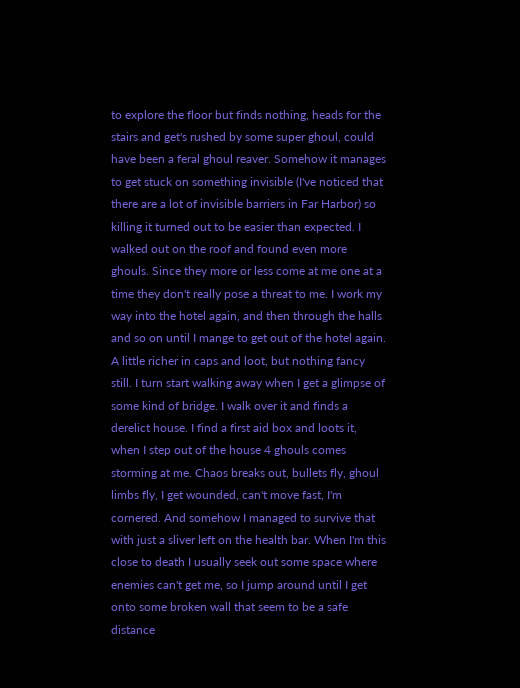to explore the floor but finds nothing, heads for the stairs and get's rushed by some super ghoul, could have been a feral ghoul reaver. Somehow it manages to get stuck on something invisible (I've noticed that there are a lot of invisible barriers in Far Harbor) so killing it turned out to be easier than expected. I walked out on the roof and found even more ghouls. Since they more or less come at me one at a time they don't really pose a threat to me. I work my way into the hotel again, and then through the halls and so on until I mange to get out of the hotel again. A little richer in caps and loot, but nothing fancy still. I turn start walking away when I get a glimpse of some kind of bridge. I walk over it and finds a derelict house. I find a first aid box and loots it, when I step out of the house 4 ghouls comes storming at me. Chaos breaks out, bullets fly, ghoul limbs fly, I get wounded, can't move fast, I'm cornered. And somehow I managed to survive that with just a sliver left on the health bar. When I'm this close to death I usually seek out some space where enemies can't get me, so I jump around until I get onto some broken wall that seem to be a safe distance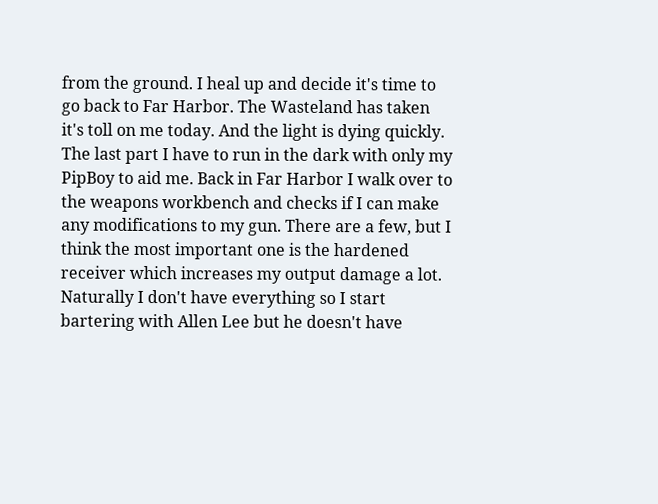from the ground. I heal up and decide it's time to go back to Far Harbor. The Wasteland has taken it's toll on me today. And the light is dying quickly. The last part I have to run in the dark with only my PipBoy to aid me. Back in Far Harbor I walk over to the weapons workbench and checks if I can make any modifications to my gun. There are a few, but I think the most important one is the hardened receiver which increases my output damage a lot. Naturally I don't have everything so I start bartering with Allen Lee but he doesn't have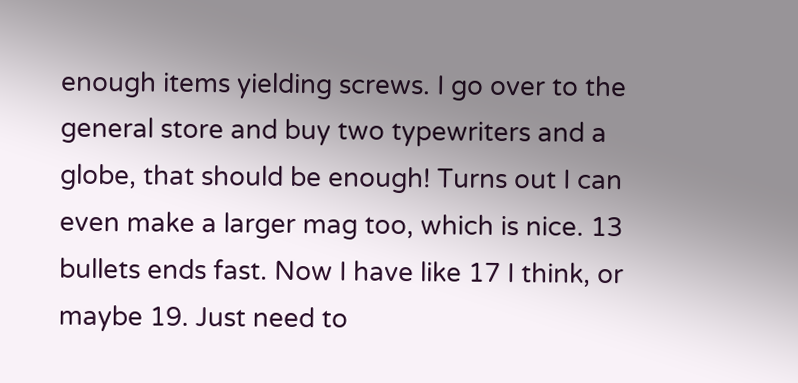enough items yielding screws. I go over to the general store and buy two typewriters and a globe, that should be enough! Turns out I can even make a larger mag too, which is nice. 13 bullets ends fast. Now I have like 17 I think, or maybe 19. Just need to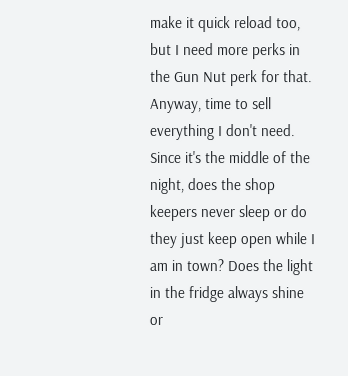make it quick reload too, but I need more perks in the Gun Nut perk for that. Anyway, time to sell everything I don't need. Since it's the middle of the night, does the shop keepers never sleep or do they just keep open while I am in town? Does the light in the fridge always shine or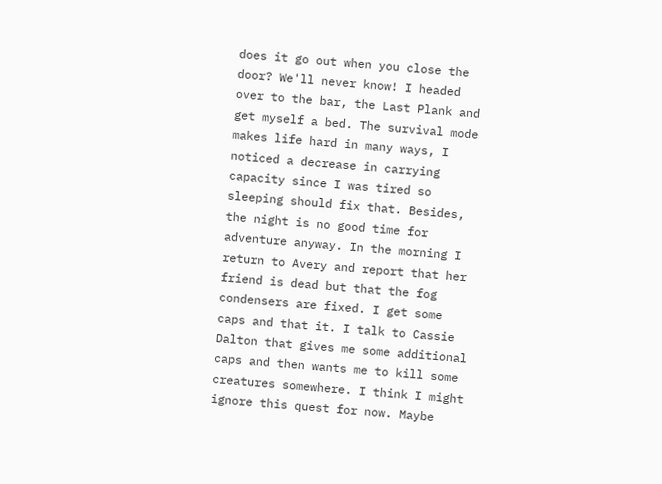does it go out when you close the door? We'll never know! I headed over to the bar, the Last Plank and get myself a bed. The survival mode makes life hard in many ways, I noticed a decrease in carrying capacity since I was tired so sleeping should fix that. Besides, the night is no good time for adventure anyway. In the morning I return to Avery and report that her friend is dead but that the fog condensers are fixed. I get some caps and that it. I talk to Cassie Dalton that gives me some additional caps and then wants me to kill some creatures somewhere. I think I might ignore this quest for now. Maybe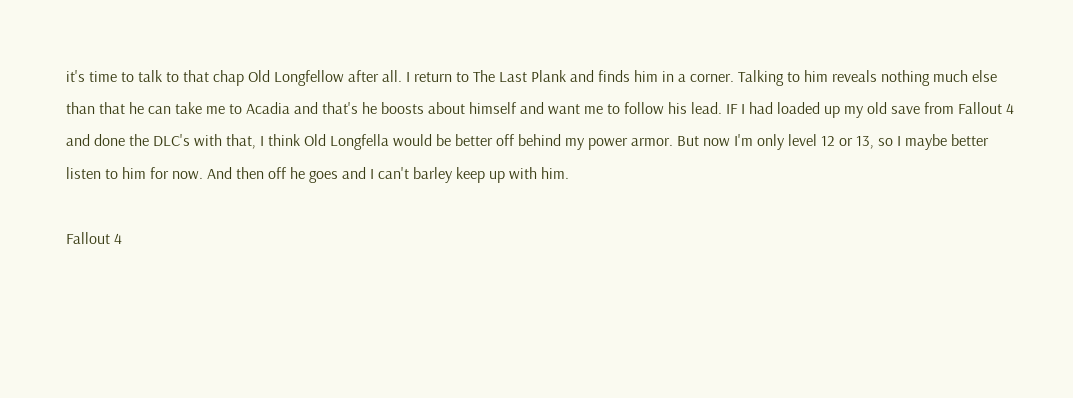it's time to talk to that chap Old Longfellow after all. I return to The Last Plank and finds him in a corner. Talking to him reveals nothing much else than that he can take me to Acadia and that's he boosts about himself and want me to follow his lead. IF I had loaded up my old save from Fallout 4 and done the DLC's with that, I think Old Longfella would be better off behind my power armor. But now I'm only level 12 or 13, so I maybe better listen to him for now. And then off he goes and I can't barley keep up with him.

Fallout 4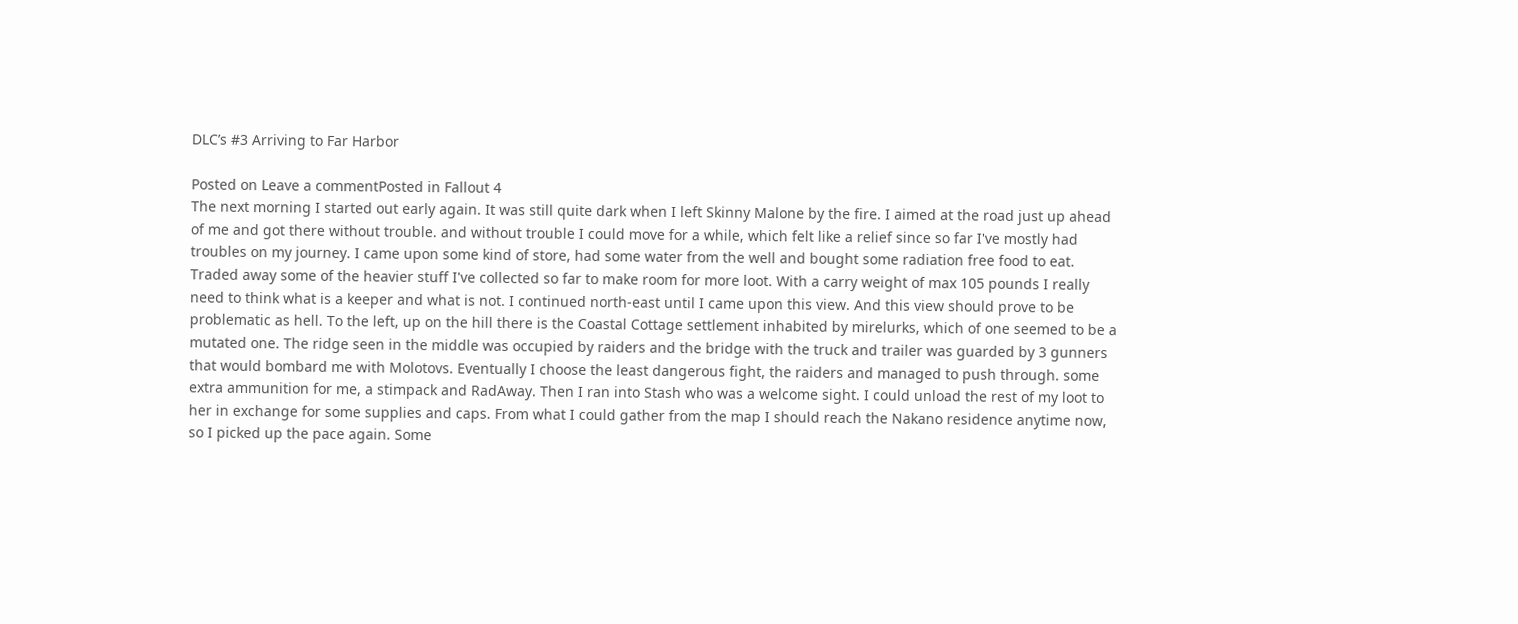DLC’s #3 Arriving to Far Harbor

Posted on Leave a commentPosted in Fallout 4
The next morning I started out early again. It was still quite dark when I left Skinny Malone by the fire. I aimed at the road just up ahead of me and got there without trouble. and without trouble I could move for a while, which felt like a relief since so far I've mostly had troubles on my journey. I came upon some kind of store, had some water from the well and bought some radiation free food to eat. Traded away some of the heavier stuff I've collected so far to make room for more loot. With a carry weight of max 105 pounds I really need to think what is a keeper and what is not. I continued north-east until I came upon this view. And this view should prove to be problematic as hell. To the left, up on the hill there is the Coastal Cottage settlement inhabited by mirelurks, which of one seemed to be a mutated one. The ridge seen in the middle was occupied by raiders and the bridge with the truck and trailer was guarded by 3 gunners that would bombard me with Molotovs. Eventually I choose the least dangerous fight, the raiders and managed to push through. some extra ammunition for me, a stimpack and RadAway. Then I ran into Stash who was a welcome sight. I could unload the rest of my loot to her in exchange for some supplies and caps. From what I could gather from the map I should reach the Nakano residence anytime now, so I picked up the pace again. Some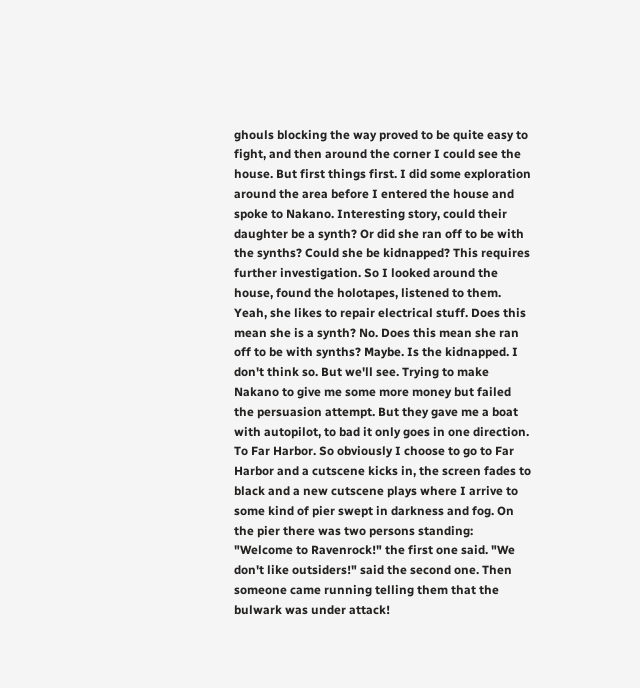ghouls blocking the way proved to be quite easy to fight, and then around the corner I could see the house. But first things first. I did some exploration around the area before I entered the house and spoke to Nakano. Interesting story, could their daughter be a synth? Or did she ran off to be with the synths? Could she be kidnapped? This requires further investigation. So I looked around the house, found the holotapes, listened to them. Yeah, she likes to repair electrical stuff. Does this mean she is a synth? No. Does this mean she ran off to be with synths? Maybe. Is the kidnapped. I don't think so. But we'll see. Trying to make Nakano to give me some more money but failed the persuasion attempt. But they gave me a boat with autopilot, to bad it only goes in one direction. To Far Harbor. So obviously I choose to go to Far Harbor and a cutscene kicks in, the screen fades to black and a new cutscene plays where I arrive to some kind of pier swept in darkness and fog. On the pier there was two persons standing: "Welcome to Ravenrock!" the first one said. "We don't like outsiders!" said the second one. Then someone came running telling them that the bulwark was under attack!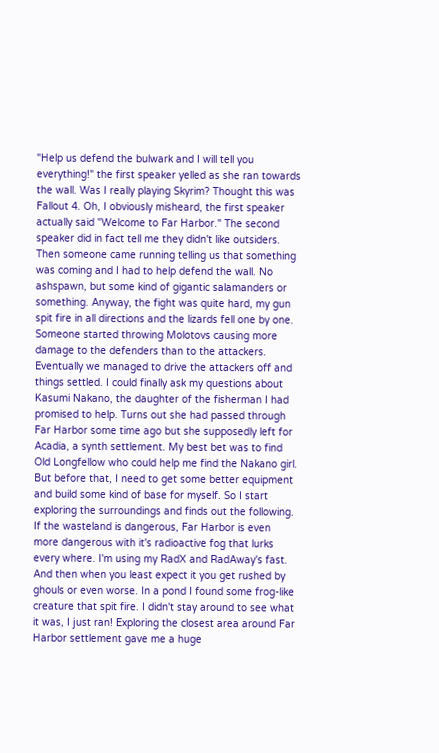"Help us defend the bulwark and I will tell you everything!" the first speaker yelled as she ran towards the wall. Was I really playing Skyrim? Thought this was Fallout 4. Oh, I obviously misheard, the first speaker actually said "Welcome to Far Harbor." The second speaker did in fact tell me they didn't like outsiders. Then someone came running telling us that something was coming and I had to help defend the wall. No ashspawn, but some kind of gigantic salamanders or something. Anyway, the fight was quite hard, my gun spit fire in all directions and the lizards fell one by one. Someone started throwing Molotovs causing more damage to the defenders than to the attackers. Eventually we managed to drive the attackers off and things settled. I could finally ask my questions about Kasumi Nakano, the daughter of the fisherman I had promised to help. Turns out she had passed through Far Harbor some time ago but she supposedly left for Acadia, a synth settlement. My best bet was to find Old Longfellow who could help me find the Nakano girl. But before that, I need to get some better equipment and build some kind of base for myself. So I start exploring the surroundings and finds out the following. If the wasteland is dangerous, Far Harbor is even more dangerous with it's radioactive fog that lurks every where. I'm using my RadX and RadAway's fast. And then when you least expect it you get rushed by ghouls or even worse. In a pond I found some frog-like creature that spit fire. I didn't stay around to see what it was, I just ran! Exploring the closest area around Far Harbor settlement gave me a huge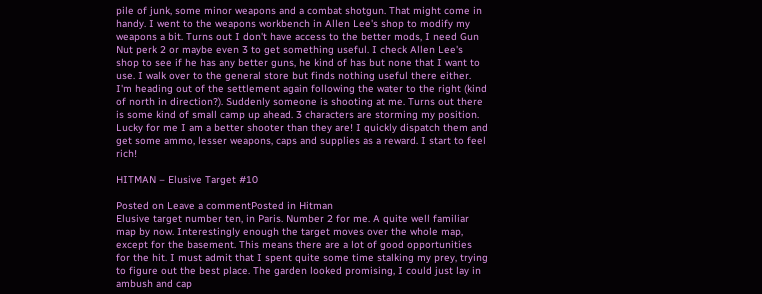pile of junk, some minor weapons and a combat shotgun. That might come in handy. I went to the weapons workbench in Allen Lee's shop to modify my weapons a bit. Turns out I don't have access to the better mods, I need Gun Nut perk 2 or maybe even 3 to get something useful. I check Allen Lee's shop to see if he has any better guns, he kind of has but none that I want to use. I walk over to the general store but finds nothing useful there either. I'm heading out of the settlement again following the water to the right (kind of north in direction?). Suddenly someone is shooting at me. Turns out there is some kind of small camp up ahead. 3 characters are storming my position. Lucky for me I am a better shooter than they are! I quickly dispatch them and get some ammo, lesser weapons, caps and supplies as a reward. I start to feel rich!

HITMAN – Elusive Target #10

Posted on Leave a commentPosted in Hitman
Elusive target number ten, in Paris. Number 2 for me. A quite well familiar map by now. Interestingly enough the target moves over the whole map, except for the basement. This means there are a lot of good opportunities for the hit. I must admit that I spent quite some time stalking my prey, trying to figure out the best place. The garden looked promising, I could just lay in ambush and cap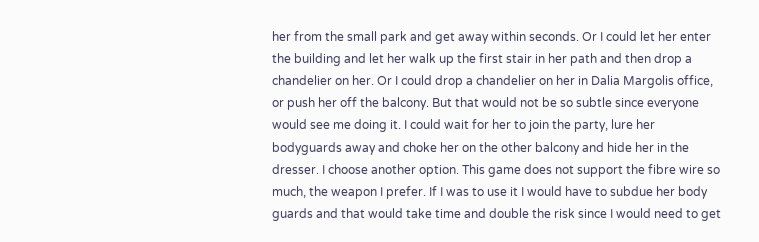her from the small park and get away within seconds. Or I could let her enter the building and let her walk up the first stair in her path and then drop a chandelier on her. Or I could drop a chandelier on her in Dalia Margolis office, or push her off the balcony. But that would not be so subtle since everyone would see me doing it. I could wait for her to join the party, lure her bodyguards away and choke her on the other balcony and hide her in the dresser. I choose another option. This game does not support the fibre wire so much, the weapon I prefer. If I was to use it I would have to subdue her body guards and that would take time and double the risk since I would need to get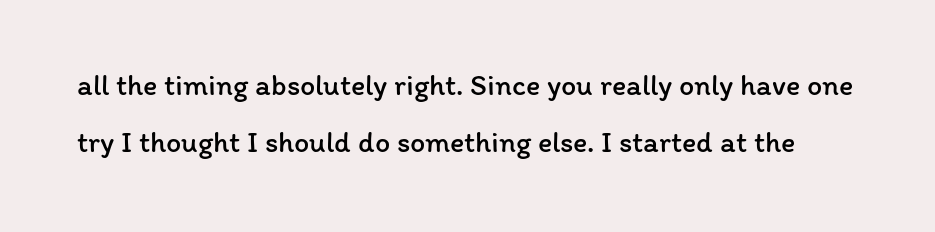all the timing absolutely right. Since you really only have one try I thought I should do something else. I started at the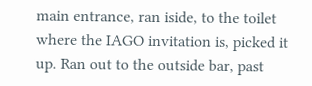main entrance, ran iside, to the toilet where the IAGO invitation is, picked it up. Ran out to the outside bar, past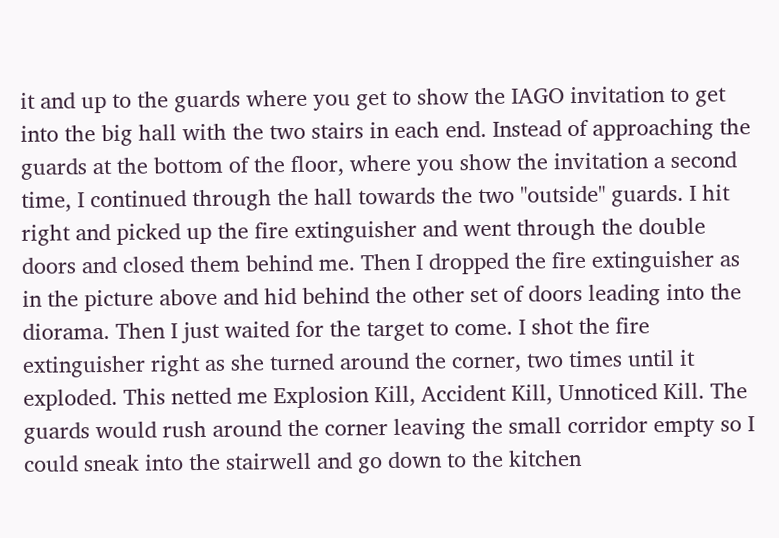it and up to the guards where you get to show the IAGO invitation to get into the big hall with the two stairs in each end. Instead of approaching the guards at the bottom of the floor, where you show the invitation a second time, I continued through the hall towards the two "outside" guards. I hit right and picked up the fire extinguisher and went through the double doors and closed them behind me. Then I dropped the fire extinguisher as in the picture above and hid behind the other set of doors leading into the diorama. Then I just waited for the target to come. I shot the fire extinguisher right as she turned around the corner, two times until it exploded. This netted me Explosion Kill, Accident Kill, Unnoticed Kill. The guards would rush around the corner leaving the small corridor empty so I could sneak into the stairwell and go down to the kitchen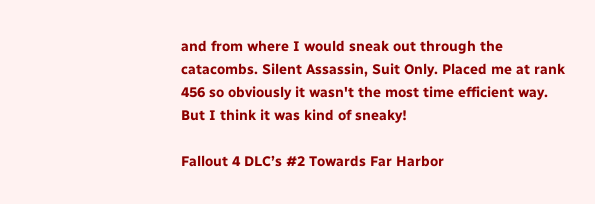and from where I would sneak out through the catacombs. Silent Assassin, Suit Only. Placed me at rank 456 so obviously it wasn't the most time efficient way. But I think it was kind of sneaky!

Fallout 4 DLC’s #2 Towards Far Harbor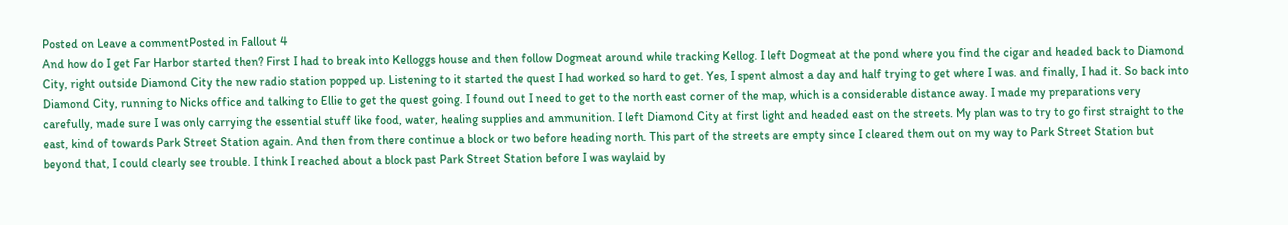Posted on Leave a commentPosted in Fallout 4
And how do I get Far Harbor started then? First I had to break into Kelloggs house and then follow Dogmeat around while tracking Kellog. I left Dogmeat at the pond where you find the cigar and headed back to Diamond City, right outside Diamond City the new radio station popped up. Listening to it started the quest I had worked so hard to get. Yes, I spent almost a day and half trying to get where I was. and finally, I had it. So back into Diamond City, running to Nicks office and talking to Ellie to get the quest going. I found out I need to get to the north east corner of the map, which is a considerable distance away. I made my preparations very carefully, made sure I was only carrying the essential stuff like food, water, healing supplies and ammunition. I left Diamond City at first light and headed east on the streets. My plan was to try to go first straight to the east, kind of towards Park Street Station again. And then from there continue a block or two before heading north. This part of the streets are empty since I cleared them out on my way to Park Street Station but beyond that, I could clearly see trouble. I think I reached about a block past Park Street Station before I was waylaid by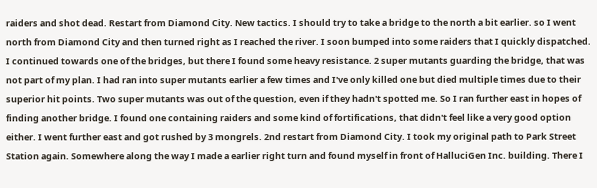raiders and shot dead. Restart from Diamond City. New tactics. I should try to take a bridge to the north a bit earlier. so I went north from Diamond City and then turned right as I reached the river. I soon bumped into some raiders that I quickly dispatched. I continued towards one of the bridges, but there I found some heavy resistance. 2 super mutants guarding the bridge, that was not part of my plan. I had ran into super mutants earlier a few times and I've only killed one but died multiple times due to their superior hit points. Two super mutants was out of the question, even if they hadn't spotted me. So I ran further east in hopes of finding another bridge. I found one containing raiders and some kind of fortifications, that didn't feel like a very good option either. I went further east and got rushed by 3 mongrels. 2nd restart from Diamond City. I took my original path to Park Street Station again. Somewhere along the way I made a earlier right turn and found myself in front of HalluciGen Inc. building. There I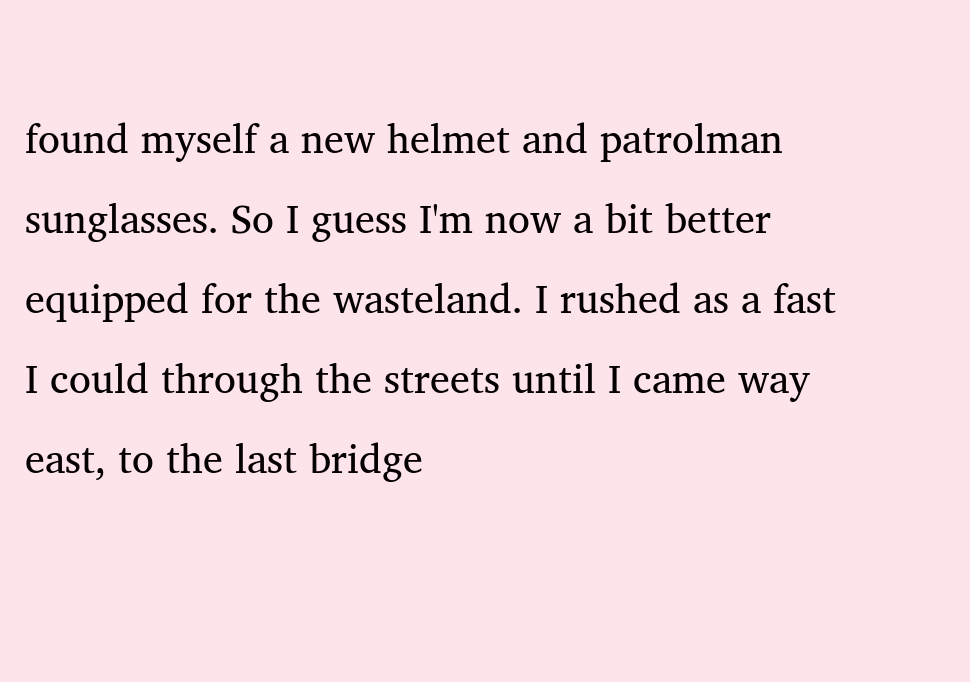found myself a new helmet and patrolman sunglasses. So I guess I'm now a bit better equipped for the wasteland. I rushed as a fast I could through the streets until I came way east, to the last bridge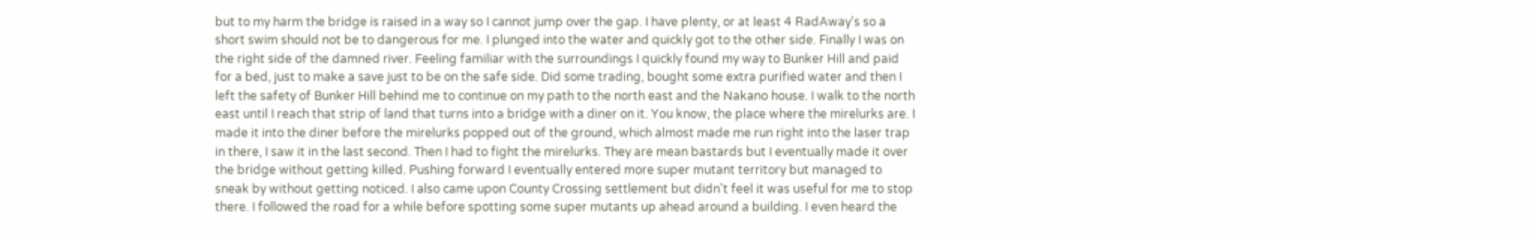but to my harm the bridge is raised in a way so I cannot jump over the gap. I have plenty, or at least 4 RadAway's so a short swim should not be to dangerous for me. I plunged into the water and quickly got to the other side. Finally I was on the right side of the damned river. Feeling familiar with the surroundings I quickly found my way to Bunker Hill and paid for a bed, just to make a save just to be on the safe side. Did some trading, bought some extra purified water and then I left the safety of Bunker Hill behind me to continue on my path to the north east and the Nakano house. I walk to the north east until I reach that strip of land that turns into a bridge with a diner on it. You know, the place where the mirelurks are. I made it into the diner before the mirelurks popped out of the ground, which almost made me run right into the laser trap in there, I saw it in the last second. Then I had to fight the mirelurks. They are mean bastards but I eventually made it over the bridge without getting killed. Pushing forward I eventually entered more super mutant territory but managed to sneak by without getting noticed. I also came upon County Crossing settlement but didn't feel it was useful for me to stop there. I followed the road for a while before spotting some super mutants up ahead around a building. I even heard the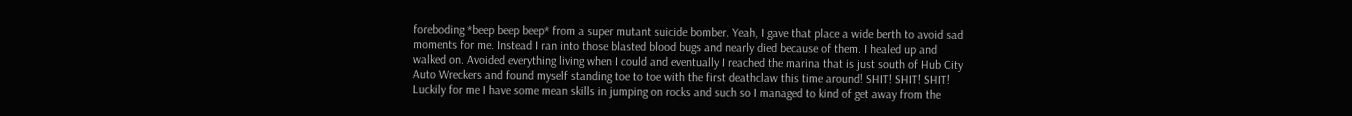foreboding *beep beep beep* from a super mutant suicide bomber. Yeah, I gave that place a wide berth to avoid sad moments for me. Instead I ran into those blasted blood bugs and nearly died because of them. I healed up and walked on. Avoided everything living when I could and eventually I reached the marina that is just south of Hub City Auto Wreckers and found myself standing toe to toe with the first deathclaw this time around! SHIT! SHIT! SHIT! Luckily for me I have some mean skills in jumping on rocks and such so I managed to kind of get away from the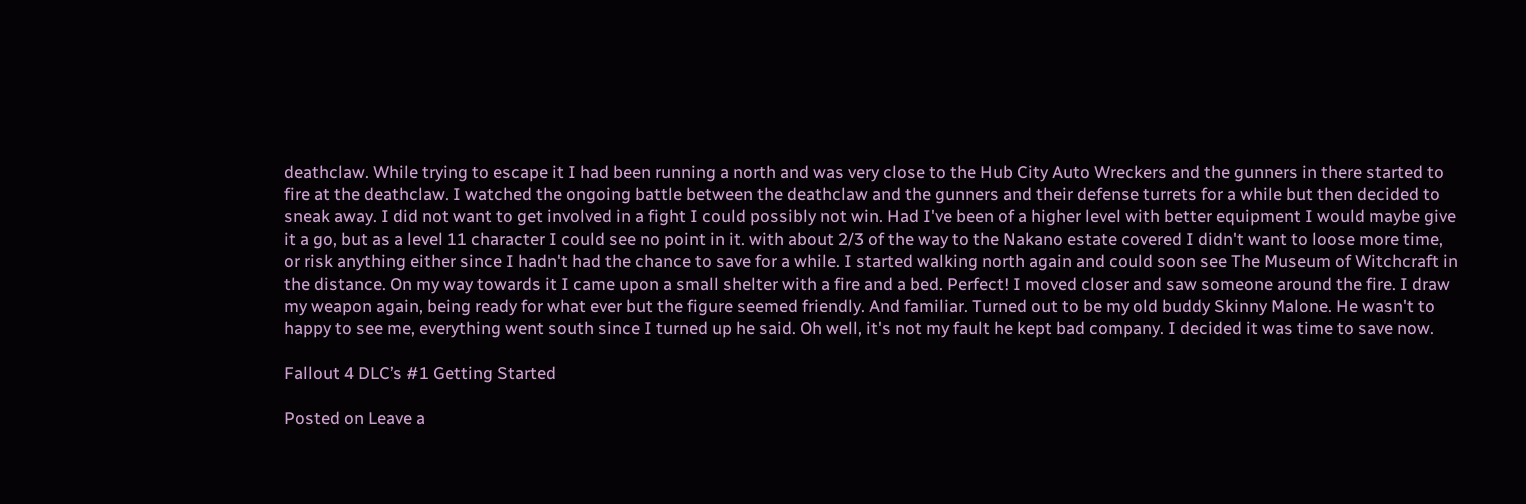deathclaw. While trying to escape it I had been running a north and was very close to the Hub City Auto Wreckers and the gunners in there started to fire at the deathclaw. I watched the ongoing battle between the deathclaw and the gunners and their defense turrets for a while but then decided to sneak away. I did not want to get involved in a fight I could possibly not win. Had I've been of a higher level with better equipment I would maybe give it a go, but as a level 11 character I could see no point in it. with about 2/3 of the way to the Nakano estate covered I didn't want to loose more time, or risk anything either since I hadn't had the chance to save for a while. I started walking north again and could soon see The Museum of Witchcraft in the distance. On my way towards it I came upon a small shelter with a fire and a bed. Perfect! I moved closer and saw someone around the fire. I draw my weapon again, being ready for what ever but the figure seemed friendly. And familiar. Turned out to be my old buddy Skinny Malone. He wasn't to happy to see me, everything went south since I turned up he said. Oh well, it's not my fault he kept bad company. I decided it was time to save now.

Fallout 4 DLC’s #1 Getting Started

Posted on Leave a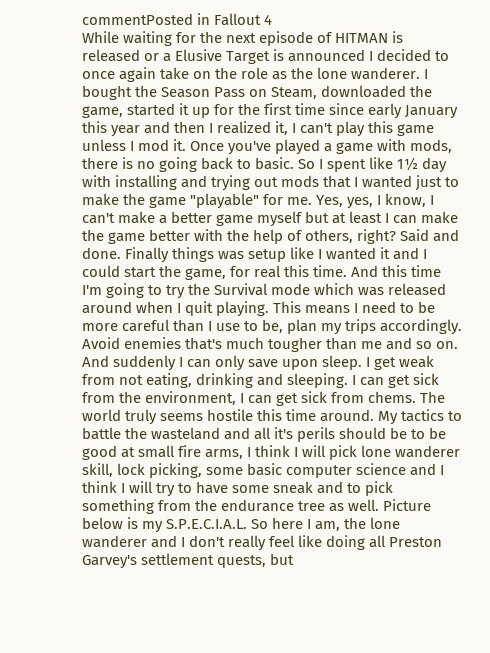commentPosted in Fallout 4
While waiting for the next episode of HITMAN is released or a Elusive Target is announced I decided to once again take on the role as the lone wanderer. I bought the Season Pass on Steam, downloaded the game, started it up for the first time since early January this year and then I realized it, I can't play this game unless I mod it. Once you've played a game with mods, there is no going back to basic. So I spent like 1½ day with installing and trying out mods that I wanted just to make the game "playable" for me. Yes, yes, I know, I can't make a better game myself but at least I can make the game better with the help of others, right? Said and done. Finally things was setup like I wanted it and I could start the game, for real this time. And this time I'm going to try the Survival mode which was released around when I quit playing. This means I need to be more careful than I use to be, plan my trips accordingly. Avoid enemies that's much tougher than me and so on. And suddenly I can only save upon sleep. I get weak from not eating, drinking and sleeping. I can get sick from the environment, I can get sick from chems. The world truly seems hostile this time around. My tactics to battle the wasteland and all it's perils should be to be good at small fire arms, I think I will pick lone wanderer skill, lock picking, some basic computer science and I think I will try to have some sneak and to pick something from the endurance tree as well. Picture below is my S.P.E.C.I.A.L. So here I am, the lone wanderer and I don't really feel like doing all Preston Garvey's settlement quests, but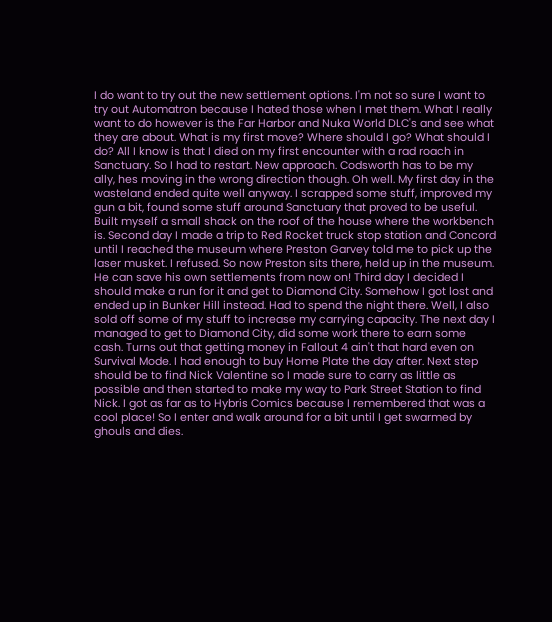I do want to try out the new settlement options. I'm not so sure I want to try out Automatron because I hated those when I met them. What I really want to do however is the Far Harbor and Nuka World DLC's and see what they are about. What is my first move? Where should I go? What should I do? All I know is that I died on my first encounter with a rad roach in Sanctuary. So I had to restart. New approach. Codsworth has to be my ally, hes moving in the wrong direction though. Oh well. My first day in the wasteland ended quite well anyway. I scrapped some stuff, improved my gun a bit, found some stuff around Sanctuary that proved to be useful. Built myself a small shack on the roof of the house where the workbench is. Second day I made a trip to Red Rocket truck stop station and Concord until I reached the museum where Preston Garvey told me to pick up the laser musket. I refused. So now Preston sits there, held up in the museum. He can save his own settlements from now on! Third day I decided I should make a run for it and get to Diamond City. Somehow I got lost and ended up in Bunker Hill instead. Had to spend the night there. Well, I also sold off some of my stuff to increase my carrying capacity. The next day I managed to get to Diamond City, did some work there to earn some cash. Turns out that getting money in Fallout 4 ain't that hard even on Survival Mode. I had enough to buy Home Plate the day after. Next step should be to find Nick Valentine so I made sure to carry as little as possible and then started to make my way to Park Street Station to find Nick. I got as far as to Hybris Comics because I remembered that was a cool place! So I enter and walk around for a bit until I get swarmed by ghouls and dies.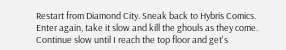Restart from Diamond City. Sneak back to Hybris Comics. Enter again, take it slow and kill the ghouls as they come. Continue slow until I reach the top floor and get's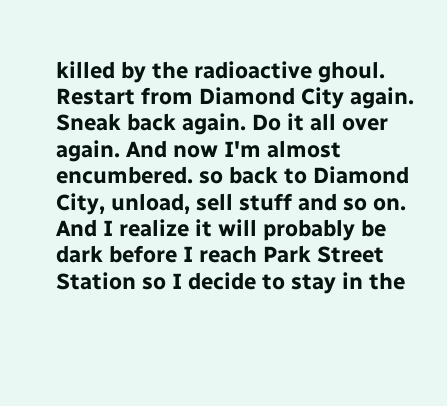killed by the radioactive ghoul. Restart from Diamond City again. Sneak back again. Do it all over again. And now I'm almost encumbered. so back to Diamond City, unload, sell stuff and so on. And I realize it will probably be dark before I reach Park Street Station so I decide to stay in the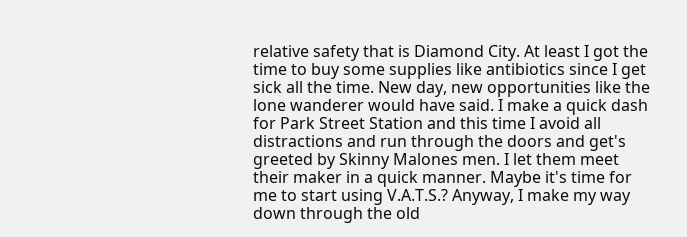relative safety that is Diamond City. At least I got the time to buy some supplies like antibiotics since I get sick all the time. New day, new opportunities like the lone wanderer would have said. I make a quick dash for Park Street Station and this time I avoid all distractions and run through the doors and get's greeted by Skinny Malones men. I let them meet their maker in a quick manner. Maybe it's time for me to start using V.A.T.S.? Anyway, I make my way down through the old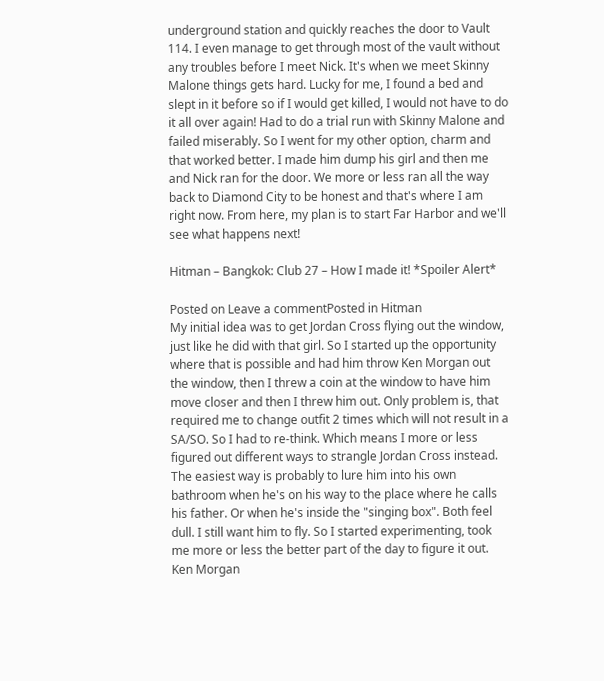underground station and quickly reaches the door to Vault 114. I even manage to get through most of the vault without any troubles before I meet Nick. It's when we meet Skinny Malone things gets hard. Lucky for me, I found a bed and slept in it before so if I would get killed, I would not have to do it all over again! Had to do a trial run with Skinny Malone and failed miserably. So I went for my other option, charm and that worked better. I made him dump his girl and then me and Nick ran for the door. We more or less ran all the way back to Diamond City to be honest and that's where I am right now. From here, my plan is to start Far Harbor and we'll see what happens next!

Hitman – Bangkok: Club 27 – How I made it! *Spoiler Alert*

Posted on Leave a commentPosted in Hitman
My initial idea was to get Jordan Cross flying out the window, just like he did with that girl. So I started up the opportunity where that is possible and had him throw Ken Morgan out the window, then I threw a coin at the window to have him move closer and then I threw him out. Only problem is, that required me to change outfit 2 times which will not result in a SA/SO. So I had to re-think. Which means I more or less figured out different ways to strangle Jordan Cross instead. The easiest way is probably to lure him into his own bathroom when he's on his way to the place where he calls his father. Or when he's inside the "singing box". Both feel dull. I still want him to fly. So I started experimenting, took me more or less the better part of the day to figure it out. Ken Morgan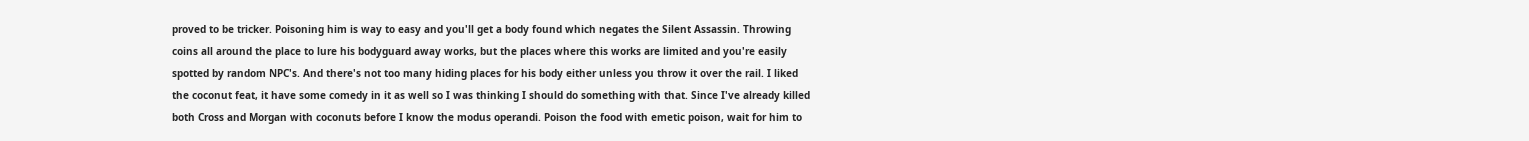proved to be tricker. Poisoning him is way to easy and you'll get a body found which negates the Silent Assassin. Throwing coins all around the place to lure his bodyguard away works, but the places where this works are limited and you're easily spotted by random NPC's. And there's not too many hiding places for his body either unless you throw it over the rail. I liked the coconut feat, it have some comedy in it as well so I was thinking I should do something with that. Since I've already killed both Cross and Morgan with coconuts before I know the modus operandi. Poison the food with emetic poison, wait for him to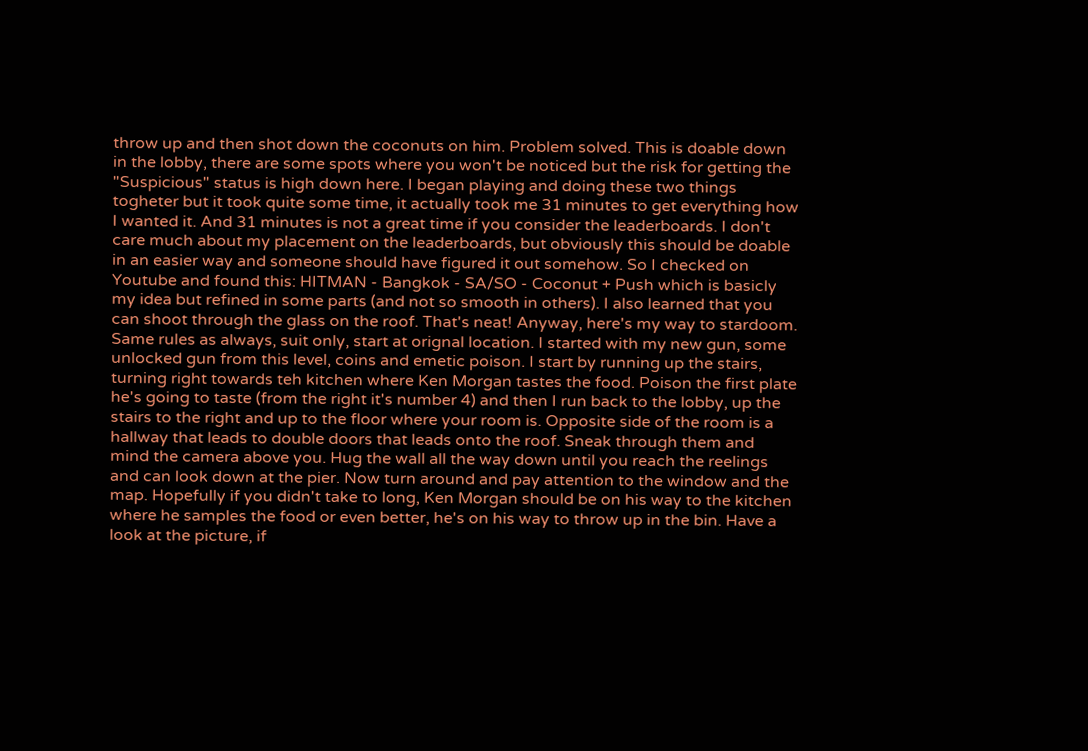throw up and then shot down the coconuts on him. Problem solved. This is doable down in the lobby, there are some spots where you won't be noticed but the risk for getting the "Suspicious" status is high down here. I began playing and doing these two things togheter but it took quite some time, it actually took me 31 minutes to get everything how I wanted it. And 31 minutes is not a great time if you consider the leaderboards. I don't care much about my placement on the leaderboards, but obviously this should be doable in an easier way and someone should have figured it out somehow. So I checked on Youtube and found this: HITMAN - Bangkok - SA/SO - Coconut + Push which is basicly my idea but refined in some parts (and not so smooth in others). I also learned that you can shoot through the glass on the roof. That's neat! Anyway, here's my way to stardoom. Same rules as always, suit only, start at orignal location. I started with my new gun, some unlocked gun from this level, coins and emetic poison. I start by running up the stairs, turning right towards teh kitchen where Ken Morgan tastes the food. Poison the first plate he's going to taste (from the right it's number 4) and then I run back to the lobby, up the stairs to the right and up to the floor where your room is. Opposite side of the room is a hallway that leads to double doors that leads onto the roof. Sneak through them and mind the camera above you. Hug the wall all the way down until you reach the reelings and can look down at the pier. Now turn around and pay attention to the window and the map. Hopefully if you didn't take to long, Ken Morgan should be on his way to the kitchen where he samples the food or even better, he's on his way to throw up in the bin. Have a look at the picture, if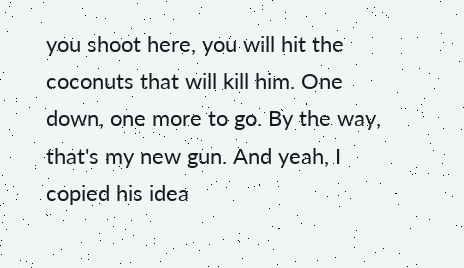you shoot here, you will hit the coconuts that will kill him. One down, one more to go. By the way, that's my new gun. And yeah, I copied his idea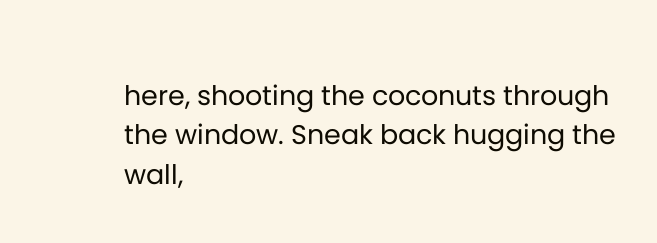here, shooting the coconuts through the window. Sneak back hugging the wall,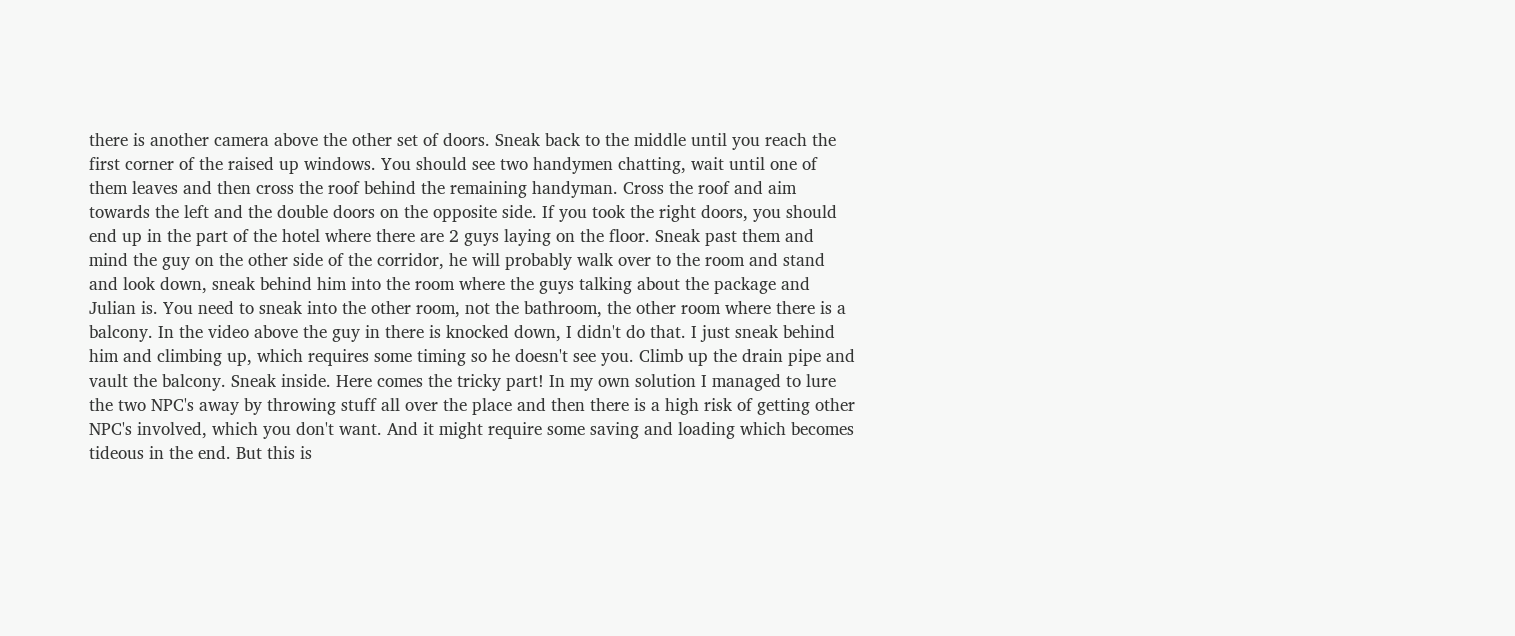there is another camera above the other set of doors. Sneak back to the middle until you reach the first corner of the raised up windows. You should see two handymen chatting, wait until one of them leaves and then cross the roof behind the remaining handyman. Cross the roof and aim towards the left and the double doors on the opposite side. If you took the right doors, you should end up in the part of the hotel where there are 2 guys laying on the floor. Sneak past them and mind the guy on the other side of the corridor, he will probably walk over to the room and stand and look down, sneak behind him into the room where the guys talking about the package and Julian is. You need to sneak into the other room, not the bathroom, the other room where there is a balcony. In the video above the guy in there is knocked down, I didn't do that. I just sneak behind him and climbing up, which requires some timing so he doesn't see you. Climb up the drain pipe and vault the balcony. Sneak inside. Here comes the tricky part! In my own solution I managed to lure the two NPC's away by throwing stuff all over the place and then there is a high risk of getting other NPC's involved, which you don't want. And it might require some saving and loading which becomes tideous in the end. But this is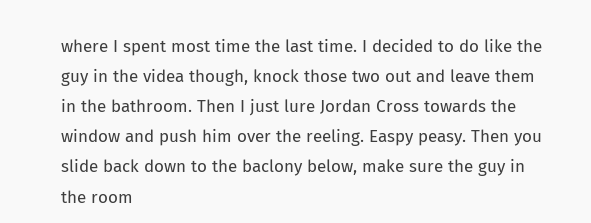where I spent most time the last time. I decided to do like the guy in the videa though, knock those two out and leave them in the bathroom. Then I just lure Jordan Cross towards the window and push him over the reeling. Easpy peasy. Then you slide back down to the baclony below, make sure the guy in the room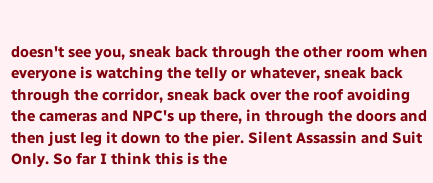doesn't see you, sneak back through the other room when everyone is watching the telly or whatever, sneak back through the corridor, sneak back over the roof avoiding the cameras and NPC's up there, in through the doors and then just leg it down to the pier. Silent Assassin and Suit Only. So far I think this is the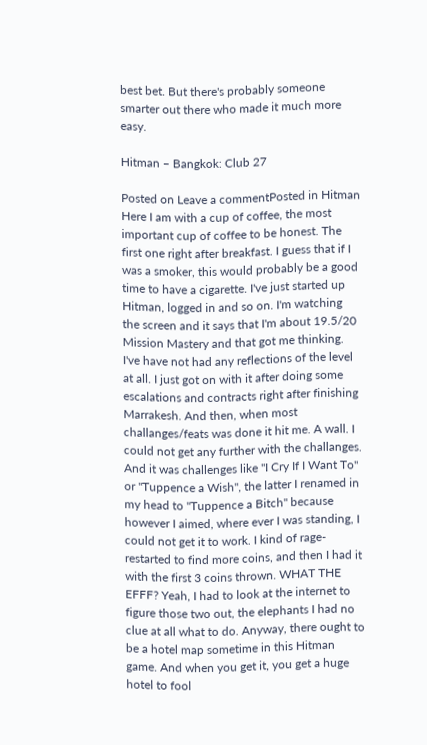best bet. But there's probably someone smarter out there who made it much more easy.

Hitman – Bangkok: Club 27

Posted on Leave a commentPosted in Hitman
Here I am with a cup of coffee, the most important cup of coffee to be honest. The first one right after breakfast. I guess that if I was a smoker, this would probably be a good time to have a cigarette. I've just started up Hitman, logged in and so on. I'm watching the screen and it says that I'm about 19.5/20 Mission Mastery and that got me thinking. I've have not had any reflections of the level at all. I just got on with it after doing some escalations and contracts right after finishing Marrakesh. And then, when most challanges/feats was done it hit me. A wall. I could not get any further with the challanges. And it was challenges like "I Cry If I Want To" or "Tuppence a Wish", the latter I renamed in my head to "Tuppence a Bitch" because however I aimed, where ever I was standing, I could not get it to work. I kind of rage-restarted to find more coins, and then I had it with the first 3 coins thrown. WHAT THE EFFF? Yeah, I had to look at the internet to figure those two out, the elephants I had no clue at all what to do. Anyway, there ought to be a hotel map sometime in this Hitman game. And when you get it, you get a huge hotel to fool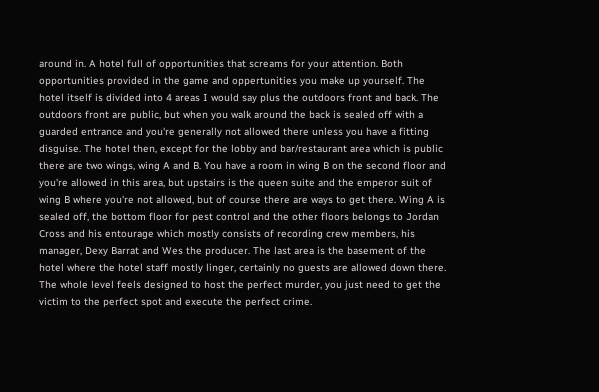around in. A hotel full of opportunities that screams for your attention. Both opportunities provided in the game and oppertunities you make up yourself. The hotel itself is divided into 4 areas I would say plus the outdoors front and back. The outdoors front are public, but when you walk around the back is sealed off with a guarded entrance and you're generally not allowed there unless you have a fitting disguise. The hotel then, except for the lobby and bar/restaurant area which is public there are two wings, wing A and B. You have a room in wing B on the second floor and you're allowed in this area, but upstairs is the queen suite and the emperor suit of wing B where you're not allowed, but of course there are ways to get there. Wing A is sealed off, the bottom floor for pest control and the other floors belongs to Jordan Cross and his entourage which mostly consists of recording crew members, his manager, Dexy Barrat and Wes the producer. The last area is the basement of the hotel where the hotel staff mostly linger, certainly no guests are allowed down there.  The whole level feels designed to host the perfect murder, you just need to get the victim to the perfect spot and execute the perfect crime.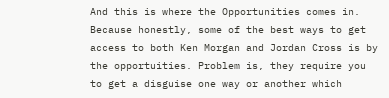And this is where the Opportunities comes in. Because honestly, some of the best ways to get access to both Ken Morgan and Jordan Cross is by the opportuities. Problem is, they require you to get a disguise one way or another which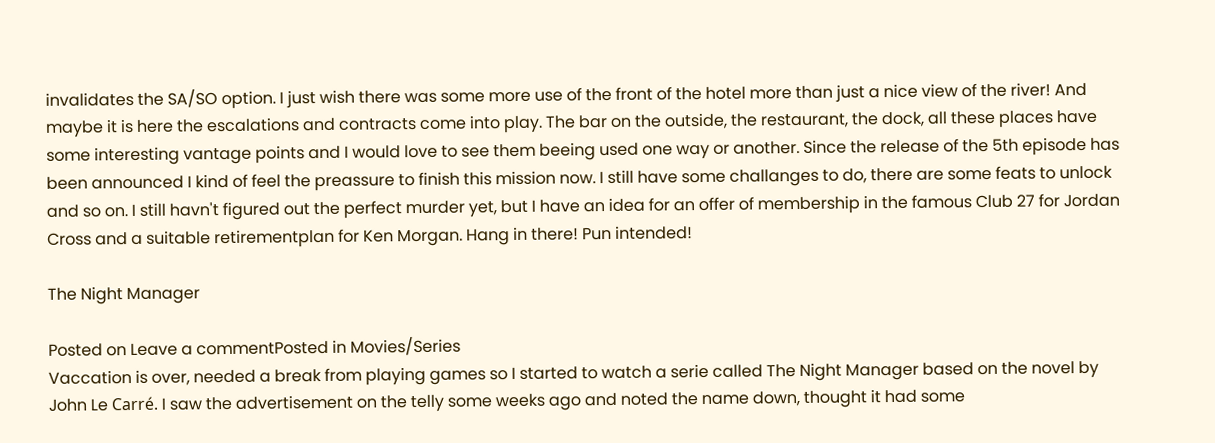invalidates the SA/SO option. I just wish there was some more use of the front of the hotel more than just a nice view of the river! And maybe it is here the escalations and contracts come into play. The bar on the outside, the restaurant, the dock, all these places have some interesting vantage points and I would love to see them beeing used one way or another. Since the release of the 5th episode has been announced I kind of feel the preassure to finish this mission now. I still have some challanges to do, there are some feats to unlock and so on. I still havn't figured out the perfect murder yet, but I have an idea for an offer of membership in the famous Club 27 for Jordan Cross and a suitable retirementplan for Ken Morgan. Hang in there! Pun intended!

The Night Manager

Posted on Leave a commentPosted in Movies/Series
Vaccation is over, needed a break from playing games so I started to watch a serie called The Night Manager based on the novel by John Le Carré. I saw the advertisement on the telly some weeks ago and noted the name down, thought it had some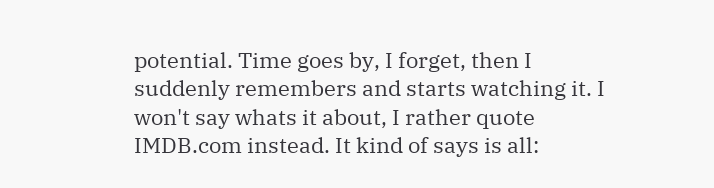potential. Time goes by, I forget, then I suddenly remembers and starts watching it. I won't say whats it about, I rather quote IMDB.com instead. It kind of says is all: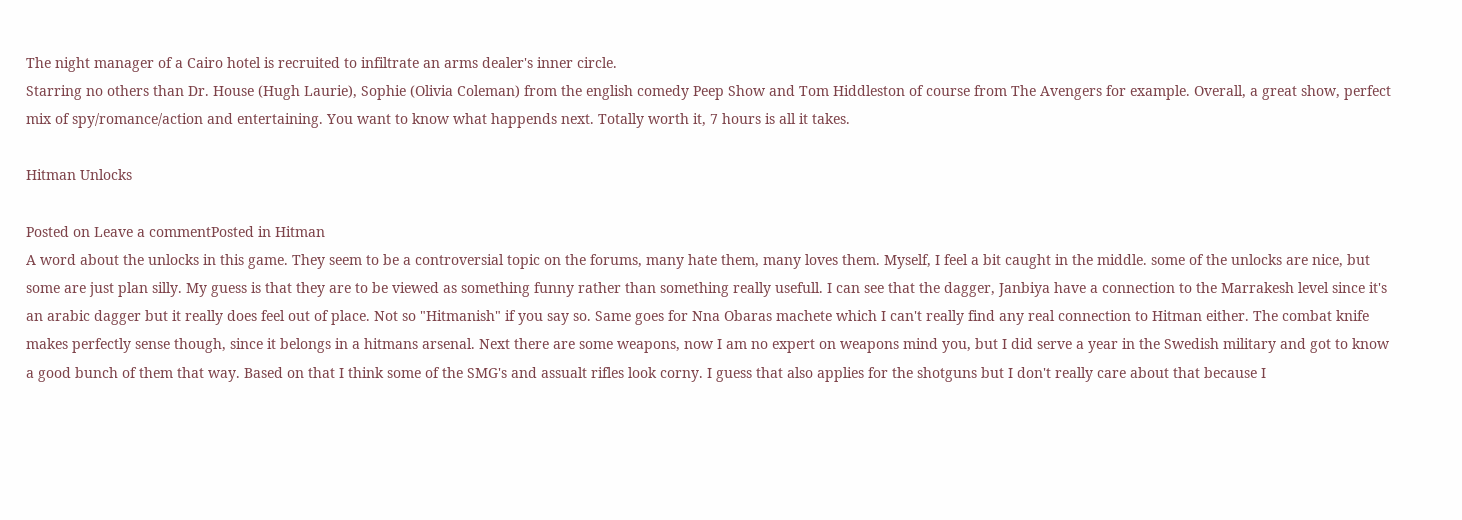The night manager of a Cairo hotel is recruited to infiltrate an arms dealer's inner circle.
Starring no others than Dr. House (Hugh Laurie), Sophie (Olivia Coleman) from the english comedy Peep Show and Tom Hiddleston of course from The Avengers for example. Overall, a great show, perfect mix of spy/romance/action and entertaining. You want to know what happends next. Totally worth it, 7 hours is all it takes.

Hitman Unlocks

Posted on Leave a commentPosted in Hitman
A word about the unlocks in this game. They seem to be a controversial topic on the forums, many hate them, many loves them. Myself, I feel a bit caught in the middle. some of the unlocks are nice, but some are just plan silly. My guess is that they are to be viewed as something funny rather than something really usefull. I can see that the dagger, Janbiya have a connection to the Marrakesh level since it's an arabic dagger but it really does feel out of place. Not so "Hitmanish" if you say so. Same goes for Nna Obaras machete which I can't really find any real connection to Hitman either. The combat knife makes perfectly sense though, since it belongs in a hitmans arsenal. Next there are some weapons, now I am no expert on weapons mind you, but I did serve a year in the Swedish military and got to know a good bunch of them that way. Based on that I think some of the SMG's and assualt rifles look corny. I guess that also applies for the shotguns but I don't really care about that because I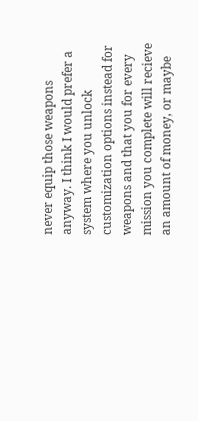never equip those weapons anyway. I think I would prefer a system where you unlock customization options instead for weapons and that you for every mission you complete will recieve an amount of money, or maybe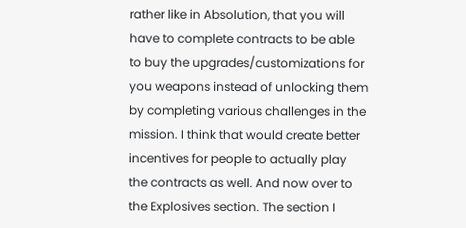rather like in Absolution, that you will have to complete contracts to be able to buy the upgrades/customizations for you weapons instead of unlocking them by completing various challenges in the mission. I think that would create better incentives for people to actually play the contracts as well. And now over to the Explosives section. The section I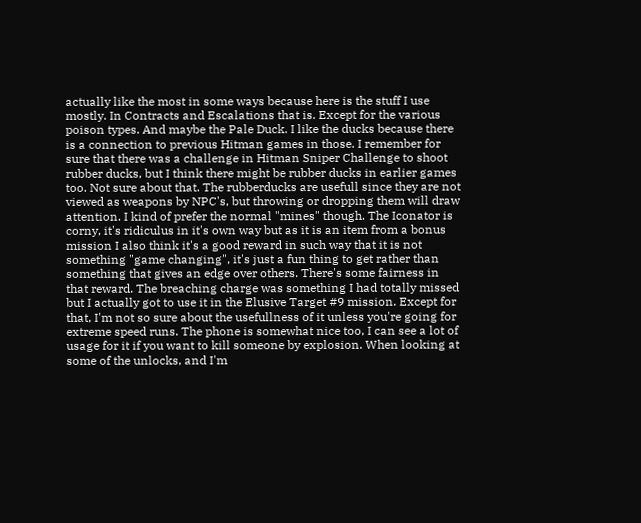actually like the most in some ways because here is the stuff I use mostly. In Contracts and Escalations that is. Except for the various poison types. And maybe the Pale Duck. I like the ducks because there is a connection to previous Hitman games in those. I remember for sure that there was a challenge in Hitman Sniper Challenge to shoot rubber ducks, but I think there might be rubber ducks in earlier games too. Not sure about that. The rubberducks are usefull since they are not viewed as weapons by NPC's, but throwing or dropping them will draw attention. I kind of prefer the normal "mines" though. The Iconator is corny, it's ridiculus in it's own way but as it is an item from a bonus mission I also think it's a good reward in such way that it is not something "game changing", it's just a fun thing to get rather than something that gives an edge over others. There's some fairness in that reward. The breaching charge was something I had totally missed but I actually got to use it in the Elusive Target #9 mission. Except for that, I'm not so sure about the usefullness of it unless you're going for extreme speed runs. The phone is somewhat nice too, I can see a lot of usage for it if you want to kill someone by explosion. When looking at some of the unlocks, and I'm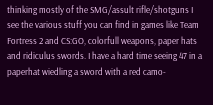thinking mostly of the SMG/assult rifle/shotguns I see the various stuff you can find in games like Team Fortress 2 and CS:GO, colorfull weapons, paper hats and ridiculus swords. I have a hard time seeing 47 in a paperhat wiedling a sword with a red camo-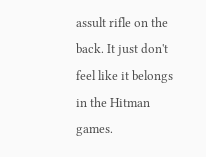assult rifle on the back. It just don't feel like it belongs in the Hitman games.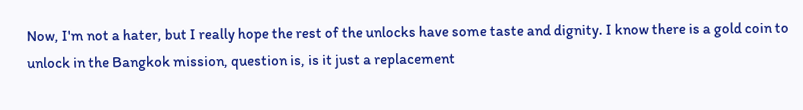Now, I'm not a hater, but I really hope the rest of the unlocks have some taste and dignity. I know there is a gold coin to unlock in the Bangkok mission, question is, is it just a replacement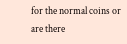for the normal coins or are there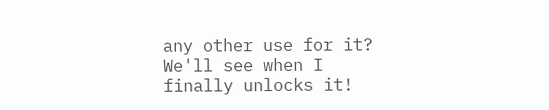any other use for it? We'll see when I finally unlocks it!